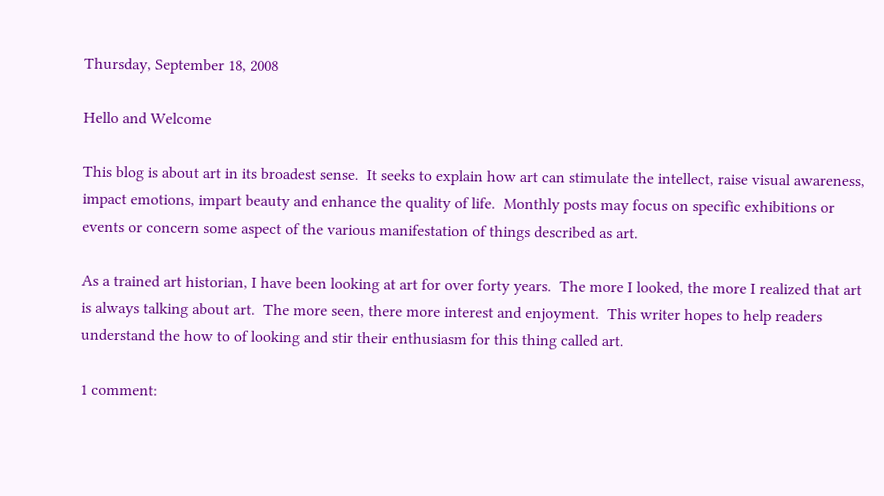Thursday, September 18, 2008

Hello and Welcome

This blog is about art in its broadest sense.  It seeks to explain how art can stimulate the intellect, raise visual awareness, impact emotions, impart beauty and enhance the quality of life.  Monthly posts may focus on specific exhibitions or events or concern some aspect of the various manifestation of things described as art.

As a trained art historian, I have been looking at art for over forty years.  The more I looked, the more I realized that art is always talking about art.  The more seen, there more interest and enjoyment.  This writer hopes to help readers understand the how to of looking and stir their enthusiasm for this thing called art.

1 comment: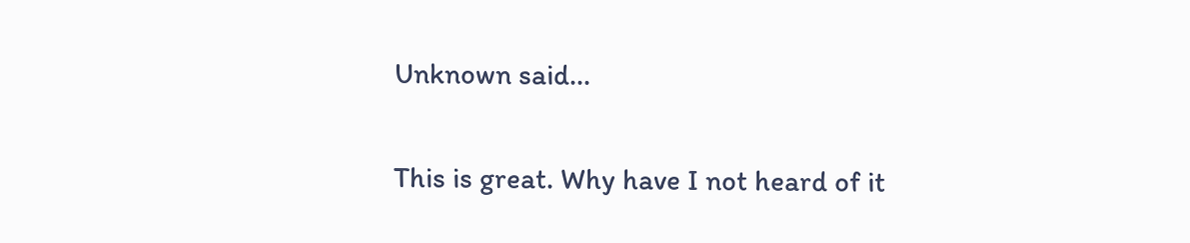Unknown said...

This is great. Why have I not heard of it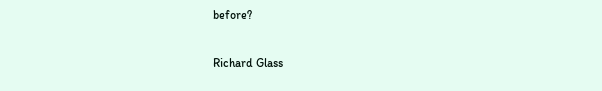before?

Richard Glass